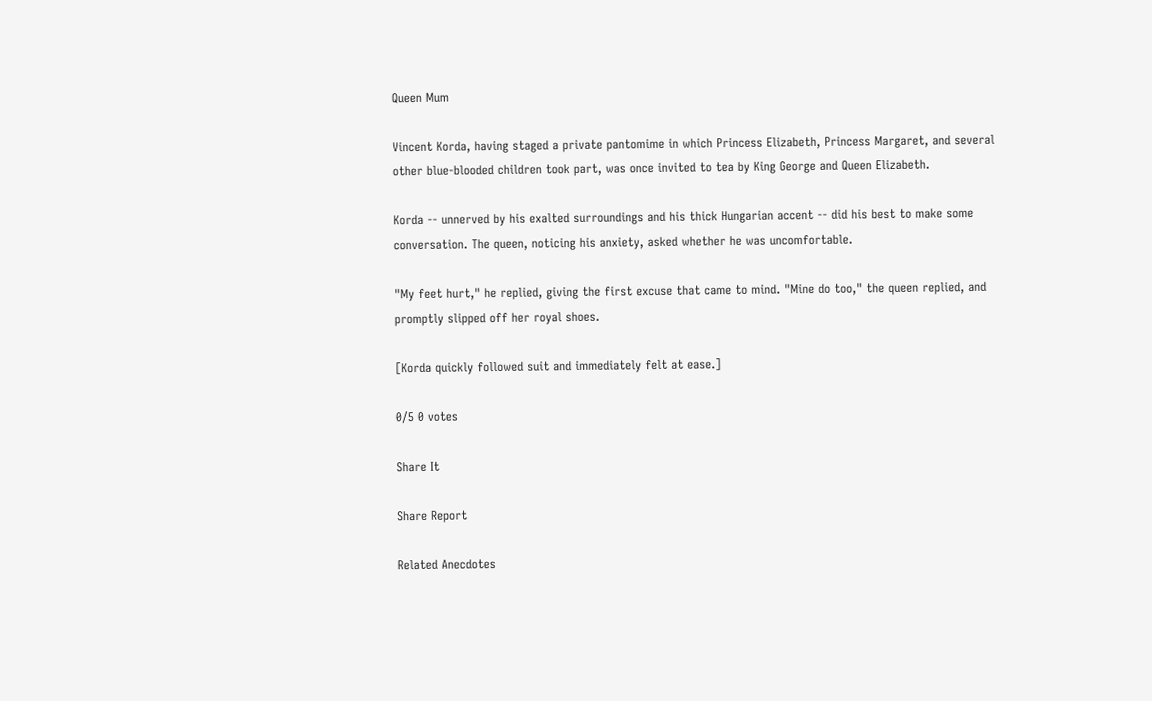Queen Mum

Vincent Korda, having staged a private pantomime in which Princess Elizabeth, Princess Margaret, and several other blue-blooded children took part, was once invited to tea by King George and Queen Elizabeth.

Korda -- unnerved by his exalted surroundings and his thick Hungarian accent -- did his best to make some conversation. The queen, noticing his anxiety, asked whether he was uncomfortable.

"My feet hurt," he replied, giving the first excuse that came to mind. "Mine do too," the queen replied, and promptly slipped off her royal shoes.

[Korda quickly followed suit and immediately felt at ease.]

0/5 0 votes

Share It

Share Report

Related Anecdotes